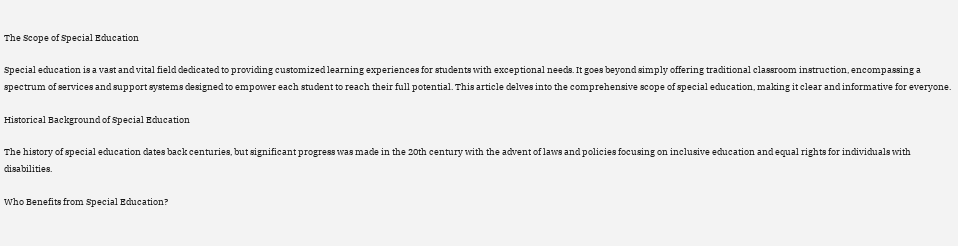The Scope of Special Education

Special education is a vast and vital field dedicated to providing customized learning experiences for students with exceptional needs. It goes beyond simply offering traditional classroom instruction, encompassing a spectrum of services and support systems designed to empower each student to reach their full potential. This article delves into the comprehensive scope of special education, making it clear and informative for everyone.

Historical Background of Special Education

The history of special education dates back centuries, but significant progress was made in the 20th century with the advent of laws and policies focusing on inclusive education and equal rights for individuals with disabilities.

Who Benefits from Special Education?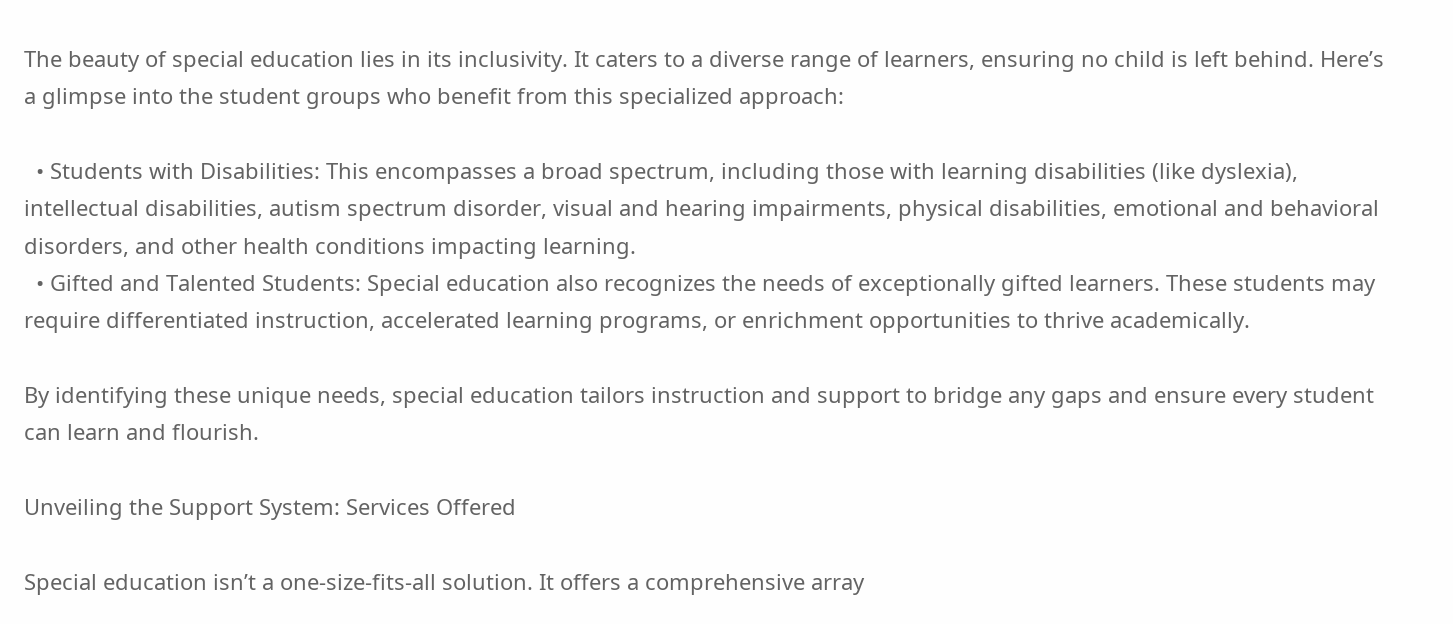The beauty of special education lies in its inclusivity. It caters to a diverse range of learners, ensuring no child is left behind. Here’s a glimpse into the student groups who benefit from this specialized approach:

  • Students with Disabilities: This encompasses a broad spectrum, including those with learning disabilities (like dyslexia), intellectual disabilities, autism spectrum disorder, visual and hearing impairments, physical disabilities, emotional and behavioral disorders, and other health conditions impacting learning.
  • Gifted and Talented Students: Special education also recognizes the needs of exceptionally gifted learners. These students may require differentiated instruction, accelerated learning programs, or enrichment opportunities to thrive academically.

By identifying these unique needs, special education tailors instruction and support to bridge any gaps and ensure every student can learn and flourish.

Unveiling the Support System: Services Offered

Special education isn’t a one-size-fits-all solution. It offers a comprehensive array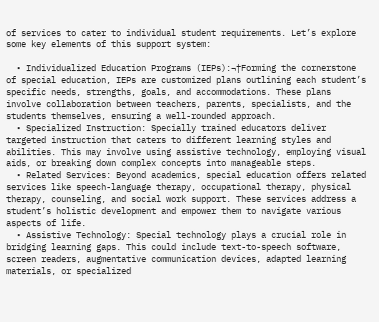of services to cater to individual student requirements. Let’s explore some key elements of this support system:

  • Individualized Education Programs (IEPs):¬†Forming the cornerstone of special education, IEPs are customized plans outlining each student’s specific needs, strengths, goals, and accommodations. These plans involve collaboration between teachers, parents, specialists, and the students themselves, ensuring a well-rounded approach.
  • Specialized Instruction: Specially trained educators deliver targeted instruction that caters to different learning styles and abilities. This may involve using assistive technology, employing visual aids, or breaking down complex concepts into manageable steps.
  • Related Services: Beyond academics, special education offers related services like speech-language therapy, occupational therapy, physical therapy, counseling, and social work support. These services address a student’s holistic development and empower them to navigate various aspects of life.
  • Assistive Technology: Special technology plays a crucial role in bridging learning gaps. This could include text-to-speech software, screen readers, augmentative communication devices, adapted learning materials, or specialized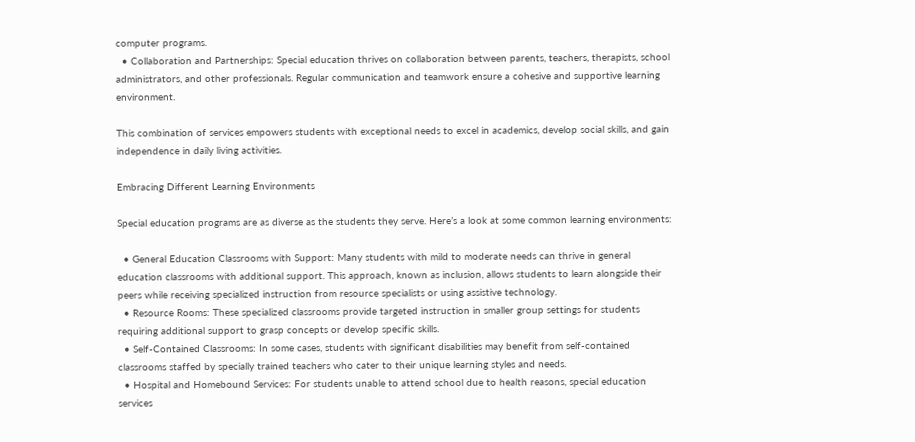computer programs.
  • Collaboration and Partnerships: Special education thrives on collaboration between parents, teachers, therapists, school administrators, and other professionals. Regular communication and teamwork ensure a cohesive and supportive learning environment.

This combination of services empowers students with exceptional needs to excel in academics, develop social skills, and gain independence in daily living activities.

Embracing Different Learning Environments

Special education programs are as diverse as the students they serve. Here’s a look at some common learning environments:

  • General Education Classrooms with Support: Many students with mild to moderate needs can thrive in general education classrooms with additional support. This approach, known as inclusion, allows students to learn alongside their peers while receiving specialized instruction from resource specialists or using assistive technology.
  • Resource Rooms: These specialized classrooms provide targeted instruction in smaller group settings for students requiring additional support to grasp concepts or develop specific skills.
  • Self-Contained Classrooms: In some cases, students with significant disabilities may benefit from self-contained classrooms staffed by specially trained teachers who cater to their unique learning styles and needs.
  • Hospital and Homebound Services: For students unable to attend school due to health reasons, special education services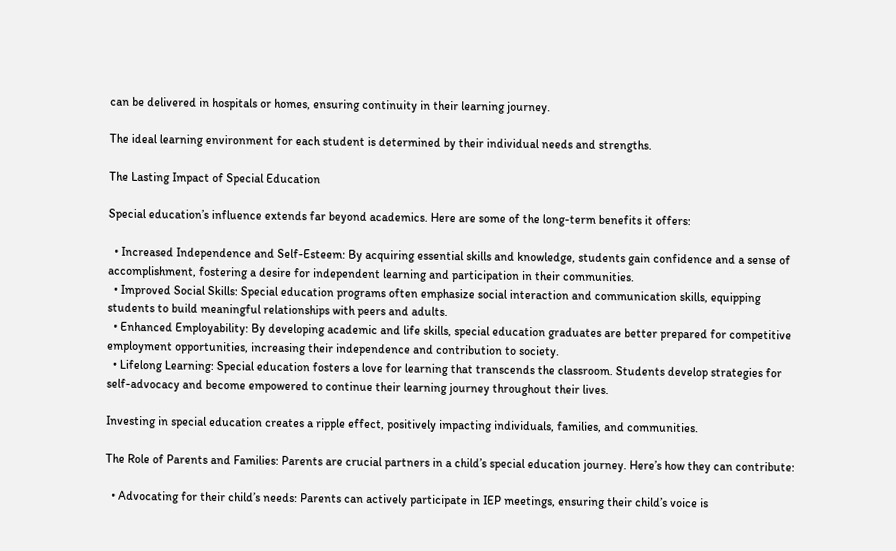can be delivered in hospitals or homes, ensuring continuity in their learning journey.

The ideal learning environment for each student is determined by their individual needs and strengths.

The Lasting Impact of Special Education

Special education’s influence extends far beyond academics. Here are some of the long-term benefits it offers:

  • Increased Independence and Self-Esteem: By acquiring essential skills and knowledge, students gain confidence and a sense of accomplishment, fostering a desire for independent learning and participation in their communities.
  • Improved Social Skills: Special education programs often emphasize social interaction and communication skills, equipping students to build meaningful relationships with peers and adults.
  • Enhanced Employability: By developing academic and life skills, special education graduates are better prepared for competitive employment opportunities, increasing their independence and contribution to society.
  • Lifelong Learning: Special education fosters a love for learning that transcends the classroom. Students develop strategies for self-advocacy and become empowered to continue their learning journey throughout their lives.

Investing in special education creates a ripple effect, positively impacting individuals, families, and communities.

The Role of Parents and Families: Parents are crucial partners in a child’s special education journey. Here’s how they can contribute:

  • Advocating for their child’s needs: Parents can actively participate in IEP meetings, ensuring their child’s voice is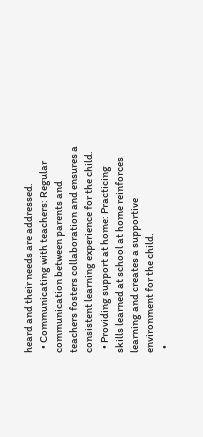heard and their needs are addressed.
  • Communicating with teachers: Regular communication between parents and teachers fosters collaboration and ensures a consistent learning experience for the child.
  • Providing support at home: Practicing skills learned at school at home reinforces learning and creates a supportive environment for the child.
  •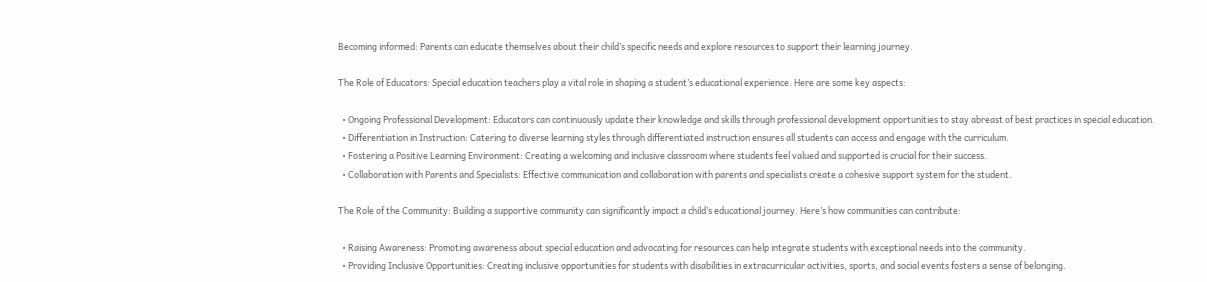Becoming informed: Parents can educate themselves about their child’s specific needs and explore resources to support their learning journey.

The Role of Educators: Special education teachers play a vital role in shaping a student’s educational experience. Here are some key aspects:

  • Ongoing Professional Development: Educators can continuously update their knowledge and skills through professional development opportunities to stay abreast of best practices in special education.
  • Differentiation in Instruction: Catering to diverse learning styles through differentiated instruction ensures all students can access and engage with the curriculum.
  • Fostering a Positive Learning Environment: Creating a welcoming and inclusive classroom where students feel valued and supported is crucial for their success.
  • Collaboration with Parents and Specialists: Effective communication and collaboration with parents and specialists create a cohesive support system for the student.

The Role of the Community: Building a supportive community can significantly impact a child’s educational journey. Here’s how communities can contribute:

  • Raising Awareness: Promoting awareness about special education and advocating for resources can help integrate students with exceptional needs into the community.
  • Providing Inclusive Opportunities: Creating inclusive opportunities for students with disabilities in extracurricular activities, sports, and social events fosters a sense of belonging.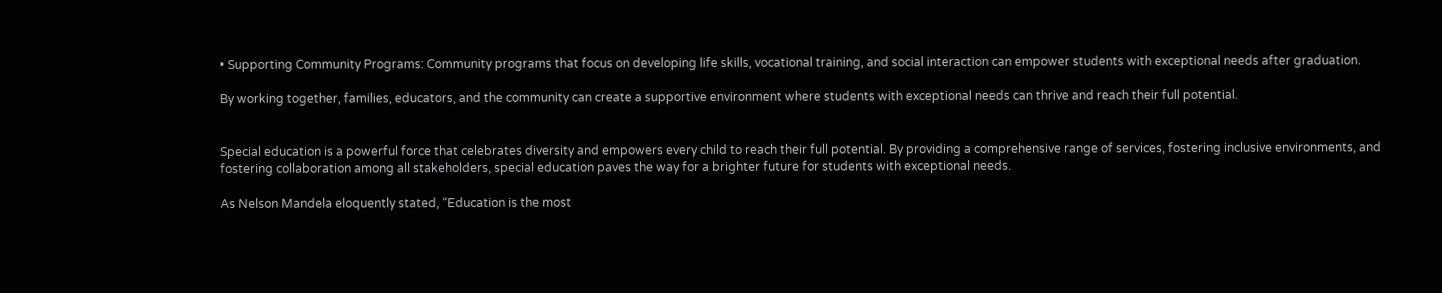• Supporting Community Programs: Community programs that focus on developing life skills, vocational training, and social interaction can empower students with exceptional needs after graduation.

By working together, families, educators, and the community can create a supportive environment where students with exceptional needs can thrive and reach their full potential.


Special education is a powerful force that celebrates diversity and empowers every child to reach their full potential. By providing a comprehensive range of services, fostering inclusive environments, and fostering collaboration among all stakeholders, special education paves the way for a brighter future for students with exceptional needs.

As Nelson Mandela eloquently stated, “Education is the most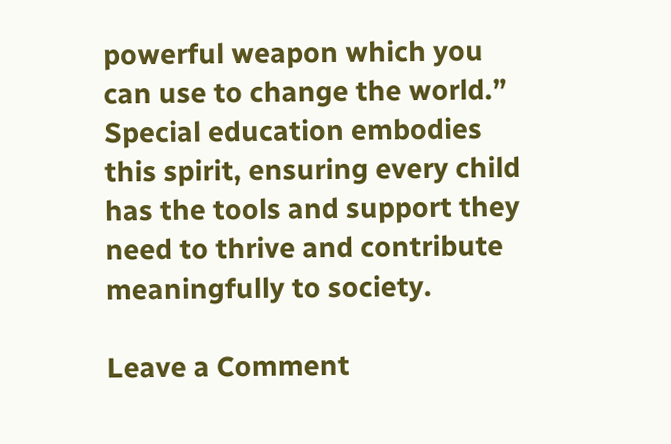powerful weapon which you can use to change the world.” Special education embodies this spirit, ensuring every child has the tools and support they need to thrive and contribute meaningfully to society.

Leave a Comment